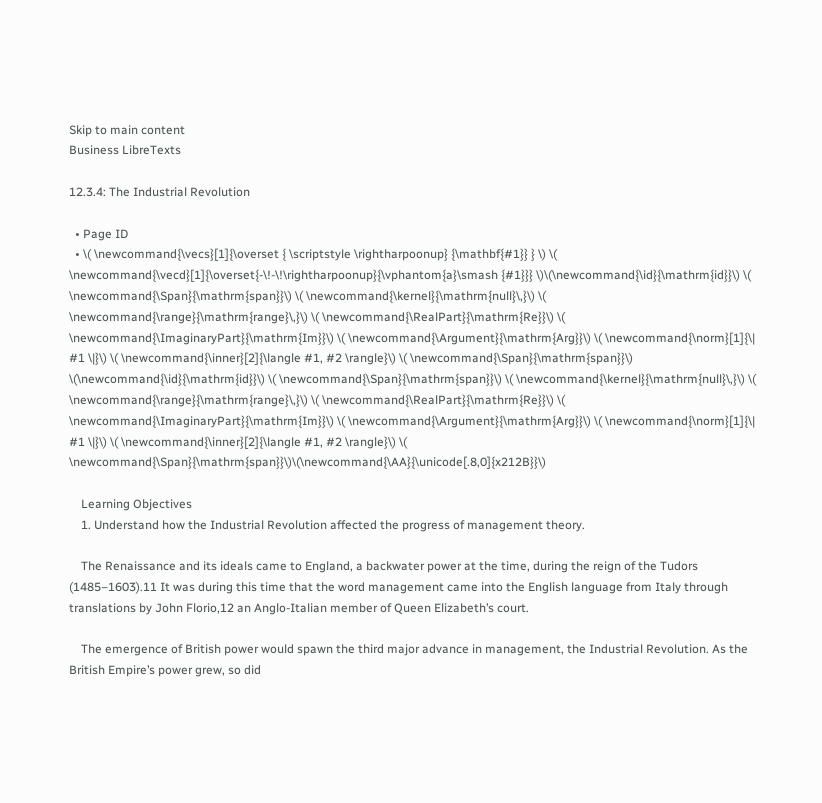Skip to main content
Business LibreTexts

12.3.4: The Industrial Revolution

  • Page ID
  • \( \newcommand{\vecs}[1]{\overset { \scriptstyle \rightharpoonup} {\mathbf{#1}} } \) \( \newcommand{\vecd}[1]{\overset{-\!-\!\rightharpoonup}{\vphantom{a}\smash {#1}}} \)\(\newcommand{\id}{\mathrm{id}}\) \( \newcommand{\Span}{\mathrm{span}}\) \( \newcommand{\kernel}{\mathrm{null}\,}\) \( \newcommand{\range}{\mathrm{range}\,}\) \( \newcommand{\RealPart}{\mathrm{Re}}\) \( \newcommand{\ImaginaryPart}{\mathrm{Im}}\) \( \newcommand{\Argument}{\mathrm{Arg}}\) \( \newcommand{\norm}[1]{\| #1 \|}\) \( \newcommand{\inner}[2]{\langle #1, #2 \rangle}\) \( \newcommand{\Span}{\mathrm{span}}\) \(\newcommand{\id}{\mathrm{id}}\) \( \newcommand{\Span}{\mathrm{span}}\) \( \newcommand{\kernel}{\mathrm{null}\,}\) \( \newcommand{\range}{\mathrm{range}\,}\) \( \newcommand{\RealPart}{\mathrm{Re}}\) \( \newcommand{\ImaginaryPart}{\mathrm{Im}}\) \( \newcommand{\Argument}{\mathrm{Arg}}\) \( \newcommand{\norm}[1]{\| #1 \|}\) \( \newcommand{\inner}[2]{\langle #1, #2 \rangle}\) \( \newcommand{\Span}{\mathrm{span}}\)\(\newcommand{\AA}{\unicode[.8,0]{x212B}}\)

    Learning Objectives
    1. Understand how the Industrial Revolution affected the progress of management theory.

    The Renaissance and its ideals came to England, a backwater power at the time, during the reign of the Tudors (1485–1603).11 It was during this time that the word management came into the English language from Italy through translations by John Florio,12 an Anglo-Italian member of Queen Elizabeth’s court.

    The emergence of British power would spawn the third major advance in management, the Industrial Revolution. As the British Empire’s power grew, so did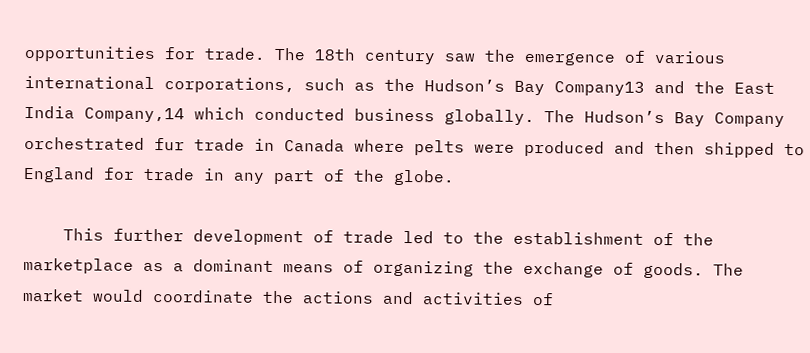opportunities for trade. The 18th century saw the emergence of various international corporations, such as the Hudson’s Bay Company13 and the East India Company,14 which conducted business globally. The Hudson’s Bay Company orchestrated fur trade in Canada where pelts were produced and then shipped to England for trade in any part of the globe.

    This further development of trade led to the establishment of the marketplace as a dominant means of organizing the exchange of goods. The market would coordinate the actions and activities of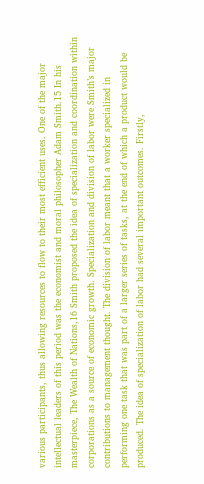various participants, thus allowing resources to flow to their most efficient uses. One of the major intellectual leaders of this period was the economist and moral philosopher Adam Smith.15 In his masterpiece, The Wealth of Nations,16 Smith proposed the idea of specialization and coordination within corporations as a source of economic growth. Specialization and division of labor were Smith’s major contributions to management thought. The division of labor meant that a worker specialized in performing one task that was part of a larger series of tasks, at the end of which a product would be produced. The idea of specialization of labor had several important outcomes. Firstly,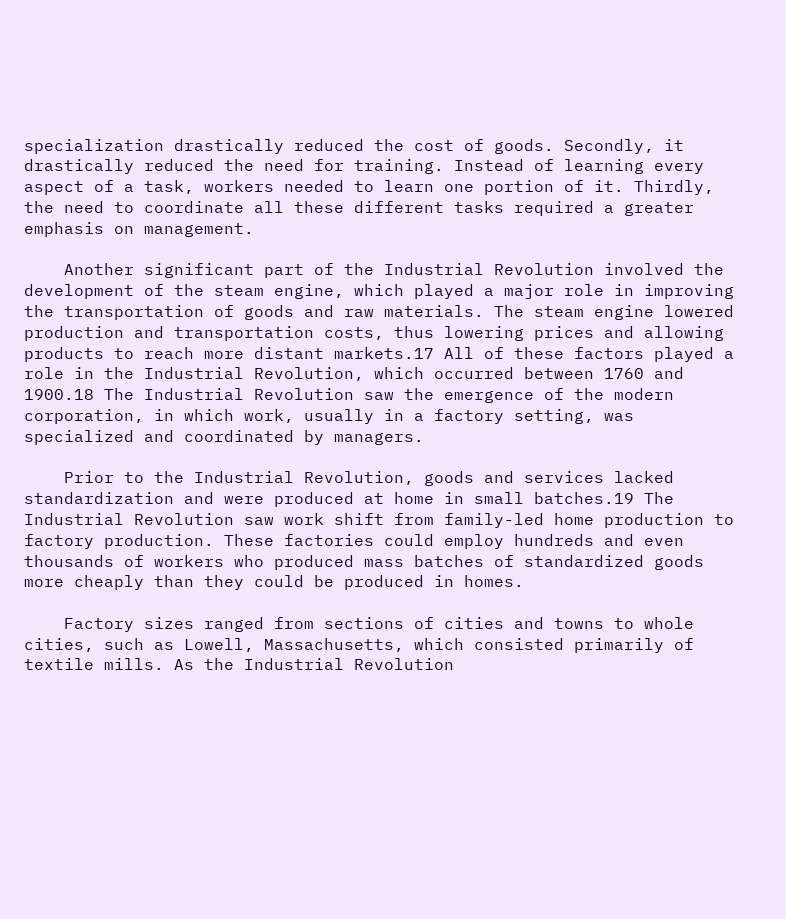specialization drastically reduced the cost of goods. Secondly, it drastically reduced the need for training. Instead of learning every aspect of a task, workers needed to learn one portion of it. Thirdly, the need to coordinate all these different tasks required a greater emphasis on management.

    Another significant part of the Industrial Revolution involved the development of the steam engine, which played a major role in improving the transportation of goods and raw materials. The steam engine lowered production and transportation costs, thus lowering prices and allowing products to reach more distant markets.17 All of these factors played a role in the Industrial Revolution, which occurred between 1760 and 1900.18 The Industrial Revolution saw the emergence of the modern corporation, in which work, usually in a factory setting, was specialized and coordinated by managers.

    Prior to the Industrial Revolution, goods and services lacked standardization and were produced at home in small batches.19 The Industrial Revolution saw work shift from family-led home production to factory production. These factories could employ hundreds and even thousands of workers who produced mass batches of standardized goods more cheaply than they could be produced in homes.

    Factory sizes ranged from sections of cities and towns to whole cities, such as Lowell, Massachusetts, which consisted primarily of textile mills. As the Industrial Revolution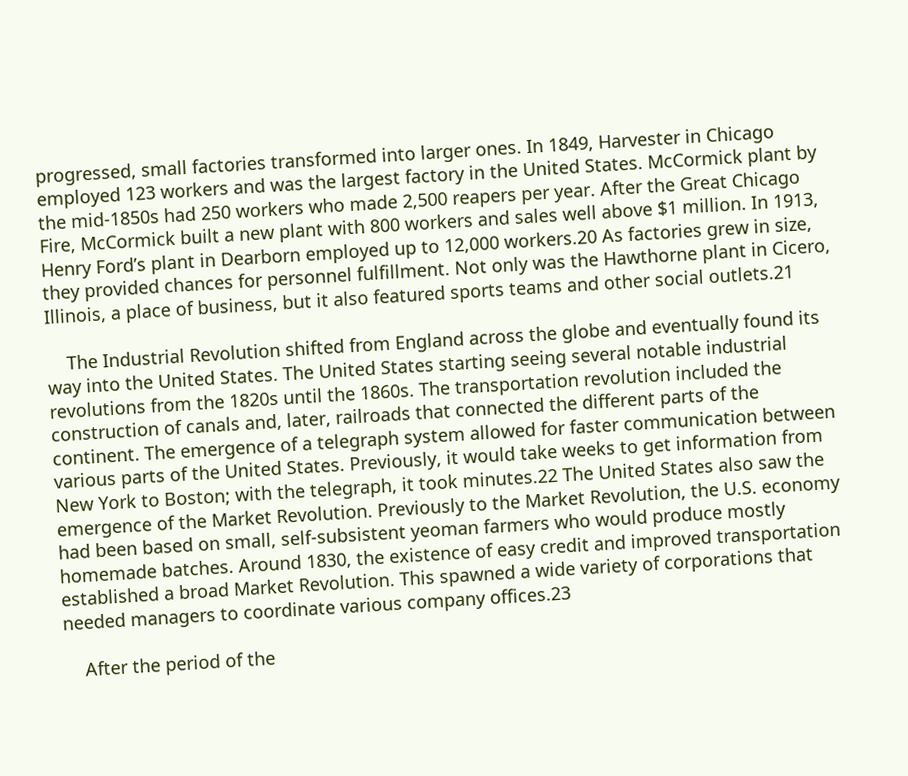progressed, small factories transformed into larger ones. In 1849, Harvester in Chicago employed 123 workers and was the largest factory in the United States. McCormick plant by the mid-1850s had 250 workers who made 2,500 reapers per year. After the Great Chicago Fire, McCormick built a new plant with 800 workers and sales well above $1 million. In 1913, Henry Ford’s plant in Dearborn employed up to 12,000 workers.20 As factories grew in size, they provided chances for personnel fulfillment. Not only was the Hawthorne plant in Cicero, Illinois, a place of business, but it also featured sports teams and other social outlets.21

    The Industrial Revolution shifted from England across the globe and eventually found its way into the United States. The United States starting seeing several notable industrial revolutions from the 1820s until the 1860s. The transportation revolution included the construction of canals and, later, railroads that connected the different parts of the continent. The emergence of a telegraph system allowed for faster communication between various parts of the United States. Previously, it would take weeks to get information from New York to Boston; with the telegraph, it took minutes.22 The United States also saw the emergence of the Market Revolution. Previously to the Market Revolution, the U.S. economy had been based on small, self-subsistent yeoman farmers who would produce mostly homemade batches. Around 1830, the existence of easy credit and improved transportation established a broad Market Revolution. This spawned a wide variety of corporations that needed managers to coordinate various company offices.23

    After the period of the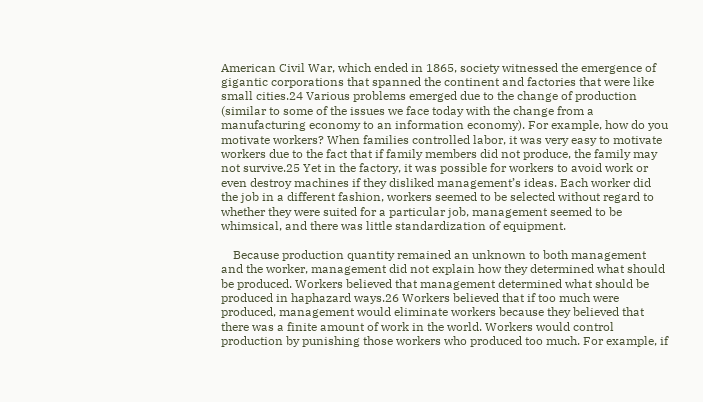American Civil War, which ended in 1865, society witnessed the emergence of gigantic corporations that spanned the continent and factories that were like small cities.24 Various problems emerged due to the change of production (similar to some of the issues we face today with the change from a manufacturing economy to an information economy). For example, how do you motivate workers? When families controlled labor, it was very easy to motivate workers due to the fact that if family members did not produce, the family may not survive.25 Yet in the factory, it was possible for workers to avoid work or even destroy machines if they disliked management’s ideas. Each worker did the job in a different fashion, workers seemed to be selected without regard to whether they were suited for a particular job, management seemed to be whimsical, and there was little standardization of equipment.

    Because production quantity remained an unknown to both management and the worker, management did not explain how they determined what should be produced. Workers believed that management determined what should be produced in haphazard ways.26 Workers believed that if too much were produced, management would eliminate workers because they believed that there was a finite amount of work in the world. Workers would control production by punishing those workers who produced too much. For example, if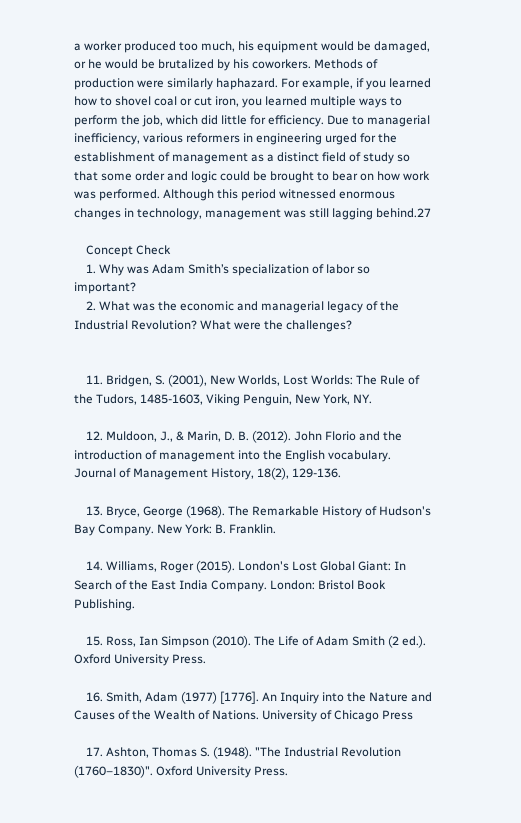a worker produced too much, his equipment would be damaged, or he would be brutalized by his coworkers. Methods of production were similarly haphazard. For example, if you learned how to shovel coal or cut iron, you learned multiple ways to perform the job, which did little for efficiency. Due to managerial inefficiency, various reformers in engineering urged for the establishment of management as a distinct field of study so that some order and logic could be brought to bear on how work was performed. Although this period witnessed enormous changes in technology, management was still lagging behind.27

    Concept Check
    1. Why was Adam Smith’s specialization of labor so important?
    2. What was the economic and managerial legacy of the Industrial Revolution? What were the challenges?


    11. Bridgen, S. (2001), New Worlds, Lost Worlds: The Rule of the Tudors, 1485‐1603, Viking Penguin, New York, NY.

    12. Muldoon, J., & Marin, D. B. (2012). John Florio and the introduction of management into the English vocabulary. Journal of Management History, 18(2), 129-136.

    13. Bryce, George (1968). The Remarkable History of Hudson's Bay Company. New York: B. Franklin.

    14. Williams, Roger (2015). London's Lost Global Giant: In Search of the East India Company. London: Bristol Book Publishing.

    15. Ross, Ian Simpson (2010). The Life of Adam Smith (2 ed.). Oxford University Press.

    16. Smith, Adam (1977) [1776]. An Inquiry into the Nature and Causes of the Wealth of Nations. University of Chicago Press

    17. Ashton, Thomas S. (1948). "The Industrial Revolution (1760–1830)". Oxford University Press.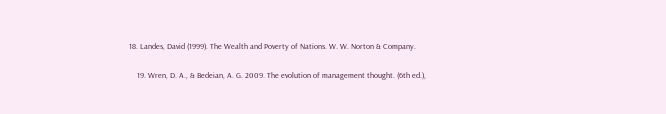18. Landes, David (1999). The Wealth and Poverty of Nations. W. W. Norton & Company.

    19. Wren, D. A., & Bedeian, A. G. 2009. The evolution of management thought. (6th ed.),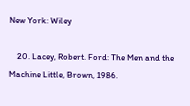New York: Wiley

    20. Lacey, Robert. Ford: The Men and the Machine Little, Brown, 1986.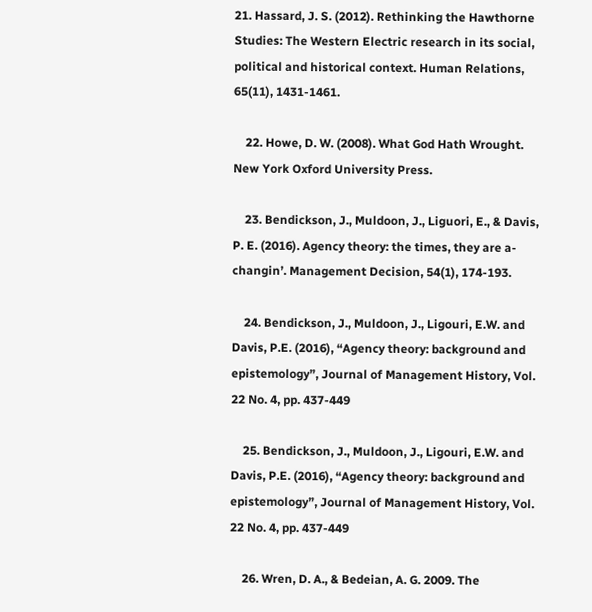21. Hassard, J. S. (2012). Rethinking the Hawthorne Studies: The Western Electric research in its social, political and historical context. Human Relations, 65(11), 1431-1461.

    22. Howe, D. W. (2008). What God Hath Wrought. New York Oxford University Press.

    23. Bendickson, J., Muldoon, J., Liguori, E., & Davis, P. E. (2016). Agency theory: the times, they are a-changin’. Management Decision, 54(1), 174-193.

    24. Bendickson, J., Muldoon, J., Ligouri, E.W. and Davis, P.E. (2016), “Agency theory: background and epistemology”, Journal of Management History, Vol. 22 No. 4, pp. 437-449

    25. Bendickson, J., Muldoon, J., Ligouri, E.W. and Davis, P.E. (2016), “Agency theory: background and epistemology”, Journal of Management History, Vol. 22 No. 4, pp. 437-449

    26. Wren, D. A., & Bedeian, A. G. 2009. The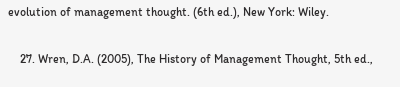evolution of management thought. (6th ed.), New York: Wiley.

    27. Wren, D.A. (2005), The History of Management Thought, 5th ed.,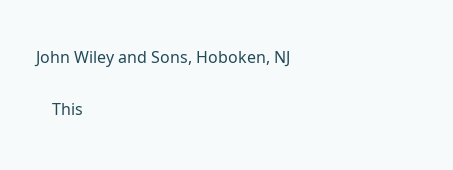John Wiley and Sons, Hoboken, NJ

    This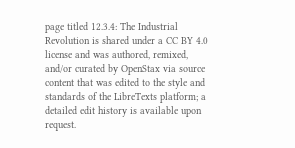page titled 12.3.4: The Industrial Revolution is shared under a CC BY 4.0 license and was authored, remixed, and/or curated by OpenStax via source content that was edited to the style and standards of the LibreTexts platform; a detailed edit history is available upon request.